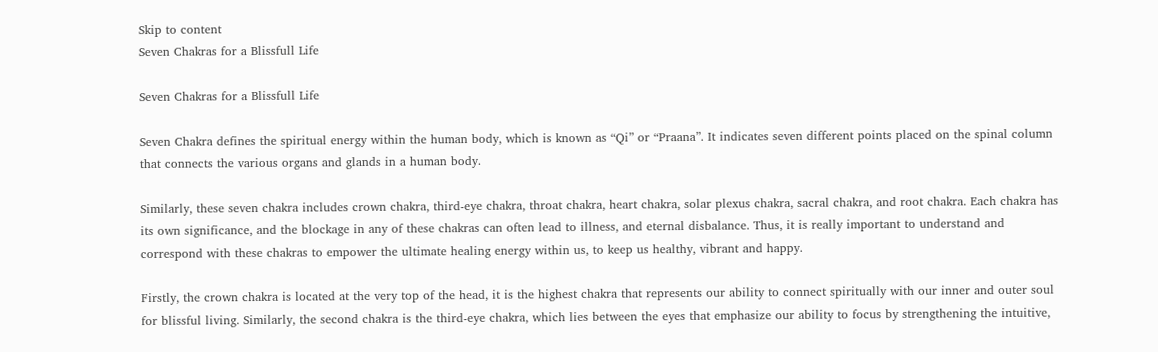Skip to content
Seven Chakras for a Blissfull Life

Seven Chakras for a Blissfull Life

Seven Chakra defines the spiritual energy within the human body, which is known as “Qi” or “Praana”. It indicates seven different points placed on the spinal column that connects the various organs and glands in a human body.

Similarly, these seven chakra includes crown chakra, third-eye chakra, throat chakra, heart chakra, solar plexus chakra, sacral chakra, and root chakra. Each chakra has its own significance, and the blockage in any of these chakras can often lead to illness, and eternal disbalance. Thus, it is really important to understand and correspond with these chakras to empower the ultimate healing energy within us, to keep us healthy, vibrant and happy.

Firstly, the crown chakra is located at the very top of the head, it is the highest chakra that represents our ability to connect spiritually with our inner and outer soul for blissful living. Similarly, the second chakra is the third-eye chakra, which lies between the eyes that emphasize our ability to focus by strengthening the intuitive,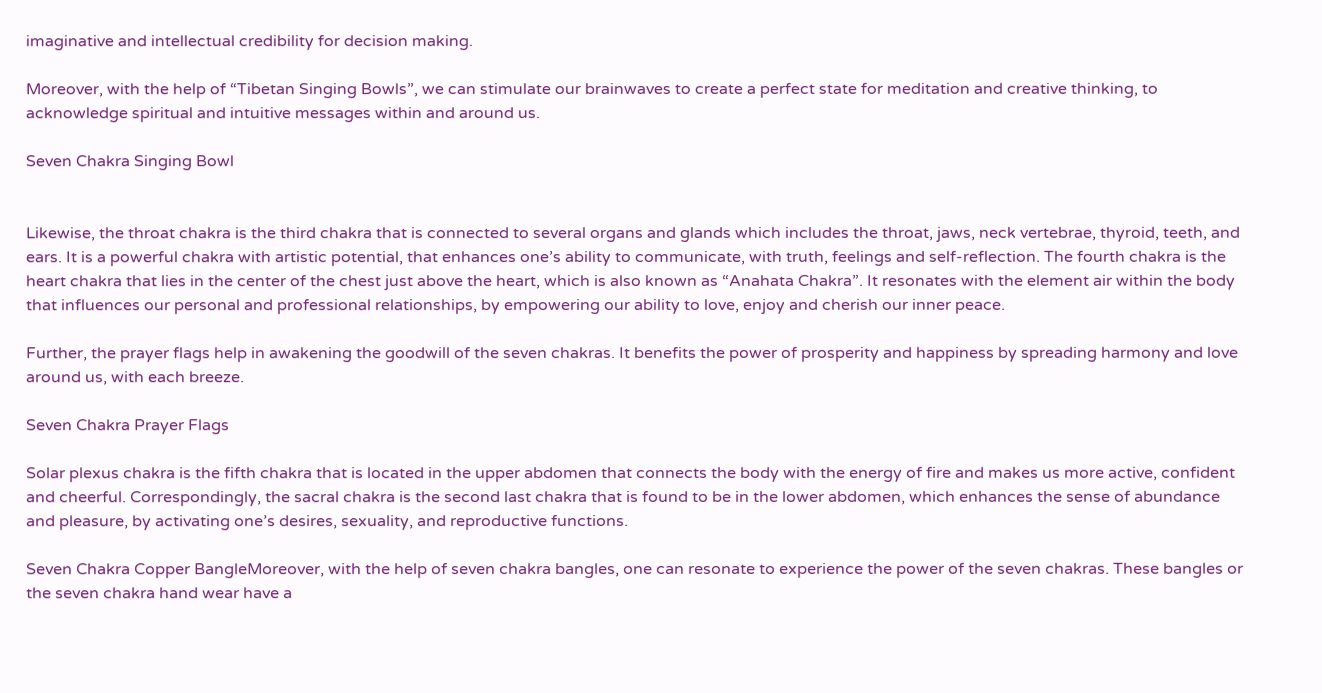imaginative and intellectual credibility for decision making.

Moreover, with the help of “Tibetan Singing Bowls”, we can stimulate our brainwaves to create a perfect state for meditation and creative thinking, to acknowledge spiritual and intuitive messages within and around us.

Seven Chakra Singing Bowl


Likewise, the throat chakra is the third chakra that is connected to several organs and glands which includes the throat, jaws, neck vertebrae, thyroid, teeth, and ears. It is a powerful chakra with artistic potential, that enhances one’s ability to communicate, with truth, feelings and self-reflection. The fourth chakra is the heart chakra that lies in the center of the chest just above the heart, which is also known as “Anahata Chakra”. It resonates with the element air within the body that influences our personal and professional relationships, by empowering our ability to love, enjoy and cherish our inner peace.

Further, the prayer flags help in awakening the goodwill of the seven chakras. It benefits the power of prosperity and happiness by spreading harmony and love around us, with each breeze.

Seven Chakra Prayer Flags

Solar plexus chakra is the fifth chakra that is located in the upper abdomen that connects the body with the energy of fire and makes us more active, confident and cheerful. Correspondingly, the sacral chakra is the second last chakra that is found to be in the lower abdomen, which enhances the sense of abundance and pleasure, by activating one’s desires, sexuality, and reproductive functions.

Seven Chakra Copper BangleMoreover, with the help of seven chakra bangles, one can resonate to experience the power of the seven chakras. These bangles or the seven chakra hand wear have a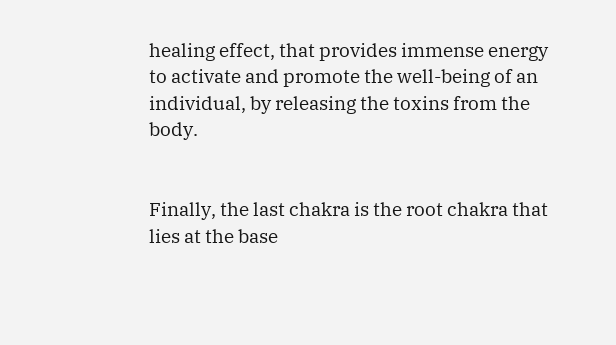healing effect, that provides immense energy to activate and promote the well-being of an individual, by releasing the toxins from the body.


Finally, the last chakra is the root chakra that lies at the base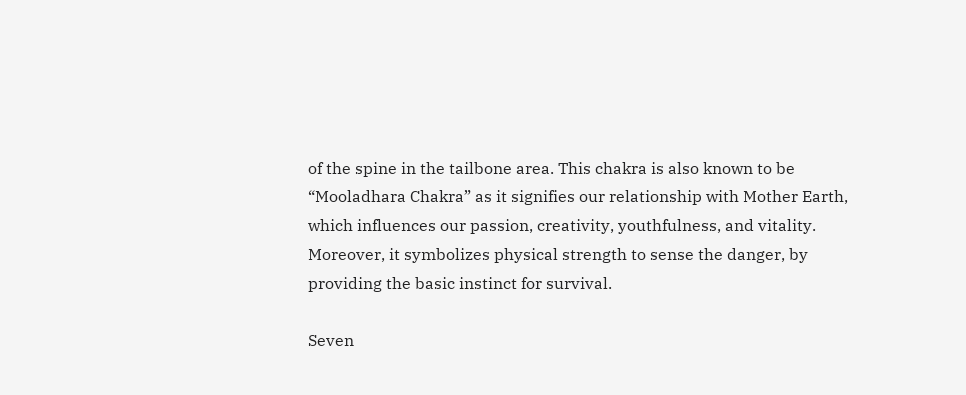of the spine in the tailbone area. This chakra is also known to be “Mooladhara Chakra” as it signifies our relationship with Mother Earth, which influences our passion, creativity, youthfulness, and vitality. Moreover, it symbolizes physical strength to sense the danger, by providing the basic instinct for survival.

Seven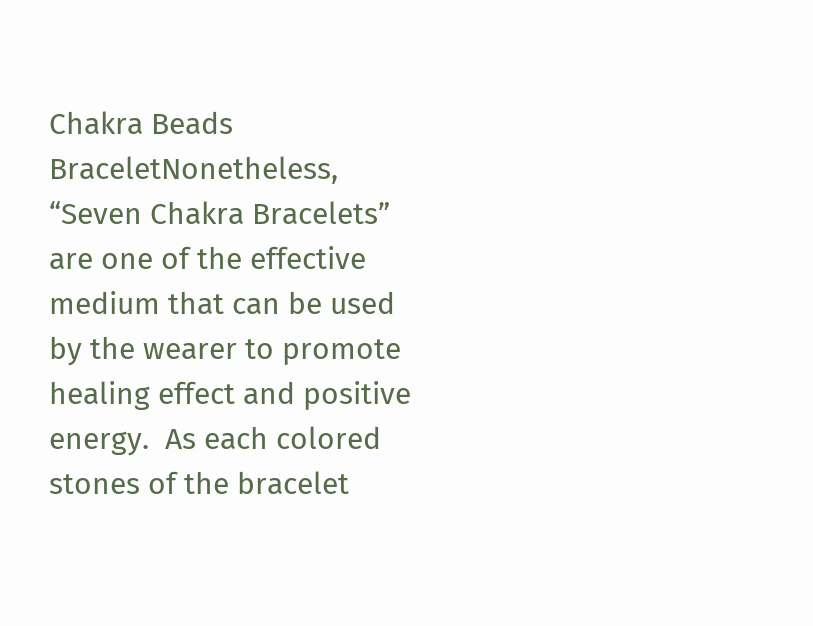Chakra Beads BraceletNonetheless, “Seven Chakra Bracelets” are one of the effective medium that can be used by the wearer to promote healing effect and positive energy.  As each colored stones of the bracelet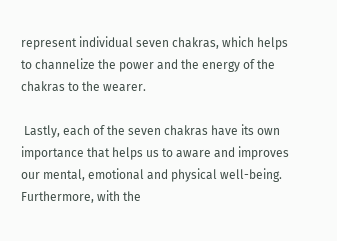represent individual seven chakras, which helps to channelize the power and the energy of the chakras to the wearer.

 Lastly, each of the seven chakras have its own importance that helps us to aware and improves our mental, emotional and physical well-being. Furthermore, with the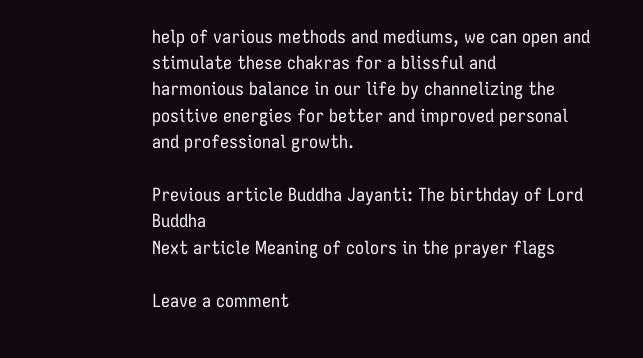help of various methods and mediums, we can open and stimulate these chakras for a blissful and harmonious balance in our life by channelizing the positive energies for better and improved personal and professional growth.

Previous article Buddha Jayanti: The birthday of Lord Buddha
Next article Meaning of colors in the prayer flags

Leave a comment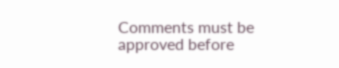Comments must be approved before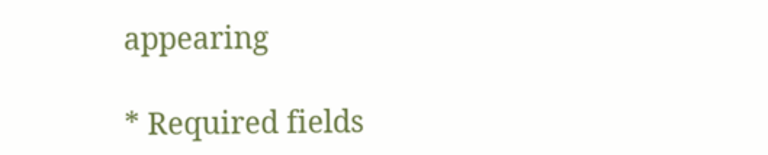appearing

* Required fields